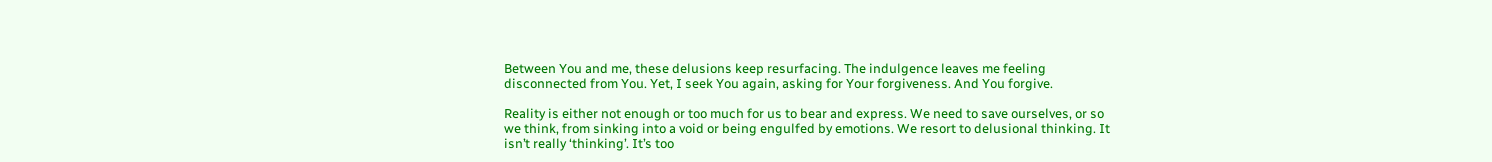Between You and me, these delusions keep resurfacing. The indulgence leaves me feeling disconnected from You. Yet, I seek You again, asking for Your forgiveness. And You forgive.

Reality is either not enough or too much for us to bear and express. We need to save ourselves, or so we think, from sinking into a void or being engulfed by emotions. We resort to delusional thinking. It isn’t really ‘thinking’. It’s too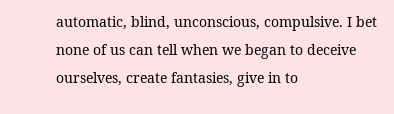automatic, blind, unconscious, compulsive. I bet none of us can tell when we began to deceive ourselves, create fantasies, give in to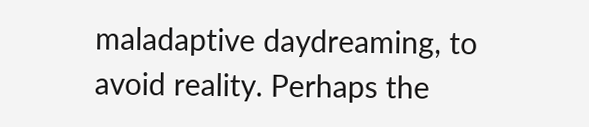maladaptive daydreaming, to avoid reality. Perhaps the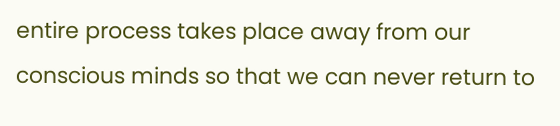entire process takes place away from our conscious minds so that we can never return to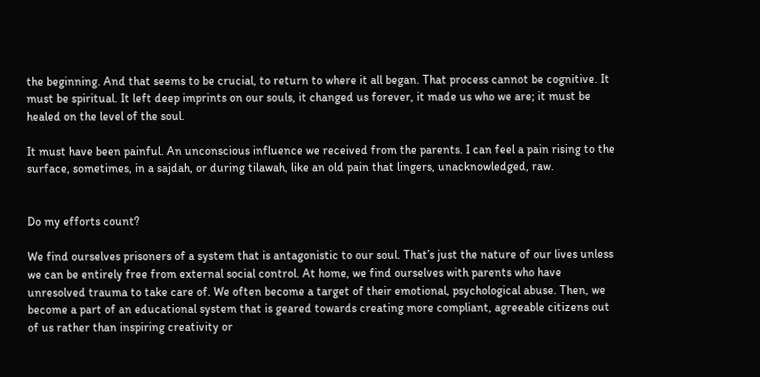the beginning. And that seems to be crucial, to return to where it all began. That process cannot be cognitive. It must be spiritual. It left deep imprints on our souls, it changed us forever, it made us who we are; it must be healed on the level of the soul.

It must have been painful. An unconscious influence we received from the parents. I can feel a pain rising to the surface, sometimes, in a sajdah, or during tilawah, like an old pain that lingers, unacknowledged, raw.


Do my efforts count?

We find ourselves prisoners of a system that is antagonistic to our soul. That’s just the nature of our lives unless we can be entirely free from external social control. At home, we find ourselves with parents who have unresolved trauma to take care of. We often become a target of their emotional, psychological abuse. Then, we become a part of an educational system that is geared towards creating more compliant, agreeable citizens out of us rather than inspiring creativity or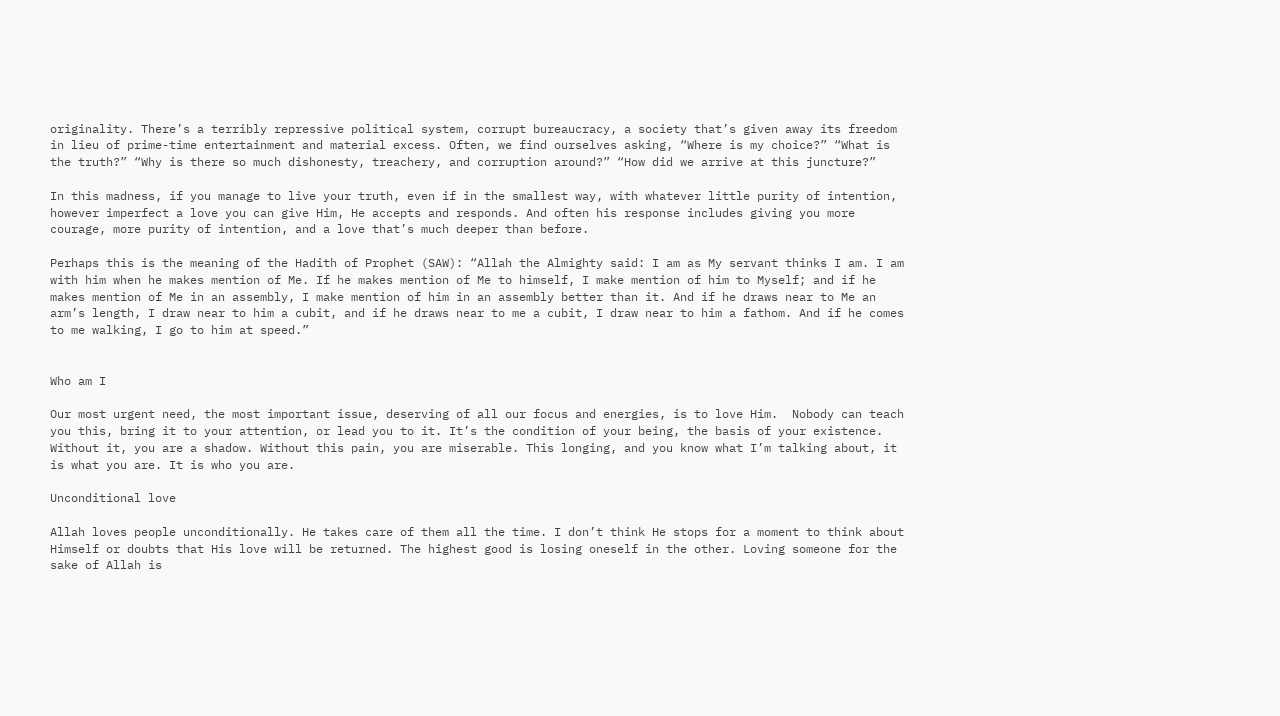originality. There’s a terribly repressive political system, corrupt bureaucracy, a society that’s given away its freedom in lieu of prime-time entertainment and material excess. Often, we find ourselves asking, “Where is my choice?” “What is the truth?” “Why is there so much dishonesty, treachery, and corruption around?” “How did we arrive at this juncture?”

In this madness, if you manage to live your truth, even if in the smallest way, with whatever little purity of intention, however imperfect a love you can give Him, He accepts and responds. And often his response includes giving you more courage, more purity of intention, and a love that’s much deeper than before.

Perhaps this is the meaning of the Hadith of Prophet (SAW): “Allah the Almighty said: I am as My servant thinks I am. I am with him when he makes mention of Me. If he makes mention of Me to himself, I make mention of him to Myself; and if he makes mention of Me in an assembly, I make mention of him in an assembly better than it. And if he draws near to Me an arm’s length, I draw near to him a cubit, and if he draws near to me a cubit, I draw near to him a fathom. And if he comes to me walking, I go to him at speed.”


Who am I

Our most urgent need, the most important issue, deserving of all our focus and energies, is to love Him.  Nobody can teach you this, bring it to your attention, or lead you to it. It’s the condition of your being, the basis of your existence. Without it, you are a shadow. Without this pain, you are miserable. This longing, and you know what I’m talking about, it is what you are. It is who you are.

Unconditional love

Allah loves people unconditionally. He takes care of them all the time. I don’t think He stops for a moment to think about Himself or doubts that His love will be returned. The highest good is losing oneself in the other. Loving someone for the sake of Allah is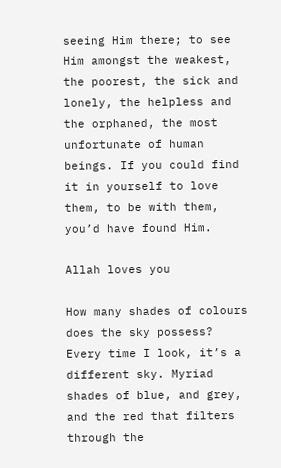seeing Him there; to see Him amongst the weakest, the poorest, the sick and lonely, the helpless and the orphaned, the most unfortunate of human beings. If you could find it in yourself to love them, to be with them, you’d have found Him.

Allah loves you

How many shades of colours does the sky possess? Every time I look, it’s a different sky. Myriad shades of blue, and grey, and the red that filters through the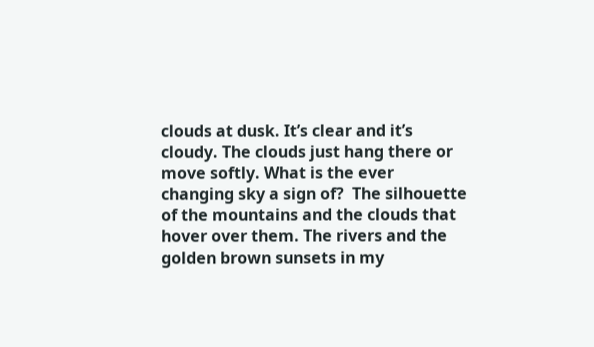clouds at dusk. It’s clear and it’s cloudy. The clouds just hang there or move softly. What is the ever changing sky a sign of?  The silhouette of the mountains and the clouds that hover over them. The rivers and the golden brown sunsets in my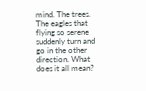mind. The trees. The eagles that flying so serene suddenly turn and go in the other direction. What does it all mean?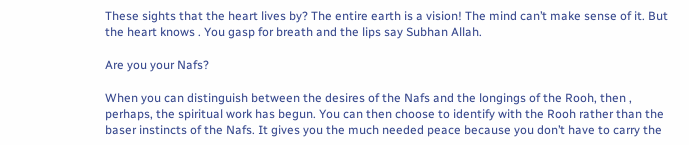These sights that the heart lives by? The entire earth is a vision! The mind can’t make sense of it. But the heart knows . You gasp for breath and the lips say Subhan Allah.

Are you your Nafs?

When you can distinguish between the desires of the Nafs and the longings of the Rooh, then , perhaps, the spiritual work has begun. You can then choose to identify with the Rooh rather than the baser instincts of the Nafs. It gives you the much needed peace because you don’t have to carry the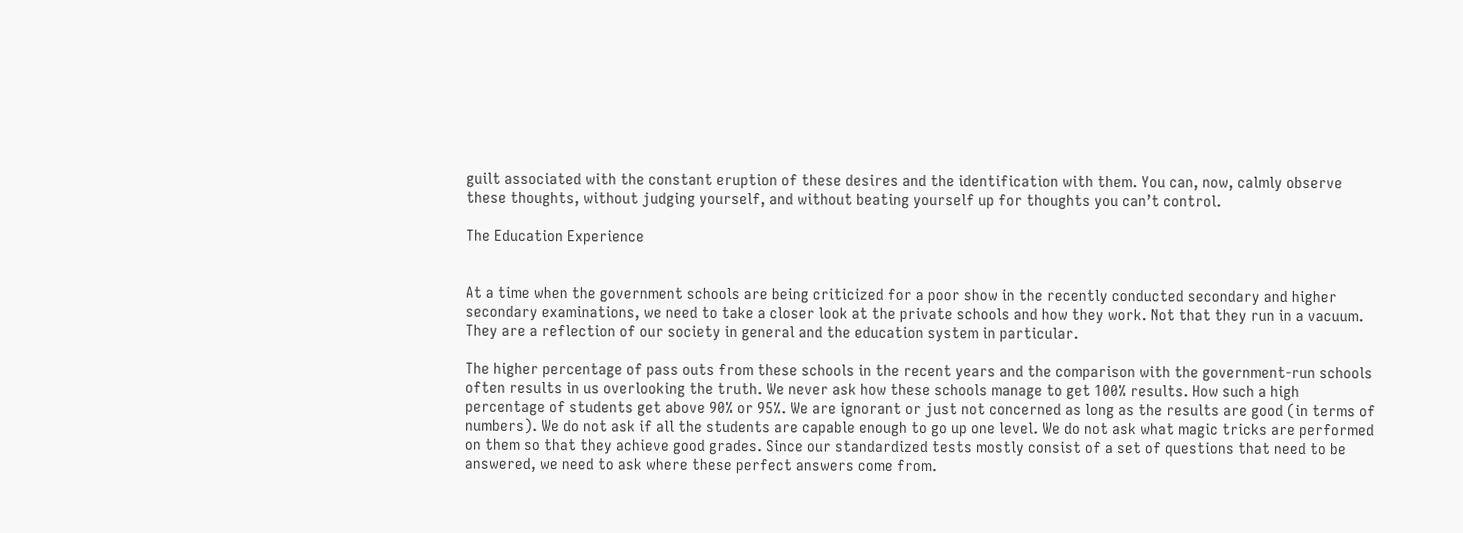guilt associated with the constant eruption of these desires and the identification with them. You can, now, calmly observe these thoughts, without judging yourself, and without beating yourself up for thoughts you can’t control.

The Education Experience


At a time when the government schools are being criticized for a poor show in the recently conducted secondary and higher secondary examinations, we need to take a closer look at the private schools and how they work. Not that they run in a vacuum. They are a reflection of our society in general and the education system in particular.

The higher percentage of pass outs from these schools in the recent years and the comparison with the government-run schools often results in us overlooking the truth. We never ask how these schools manage to get 100% results. How such a high percentage of students get above 90% or 95%. We are ignorant or just not concerned as long as the results are good (in terms of numbers). We do not ask if all the students are capable enough to go up one level. We do not ask what magic tricks are performed on them so that they achieve good grades. Since our standardized tests mostly consist of a set of questions that need to be answered, we need to ask where these perfect answers come from.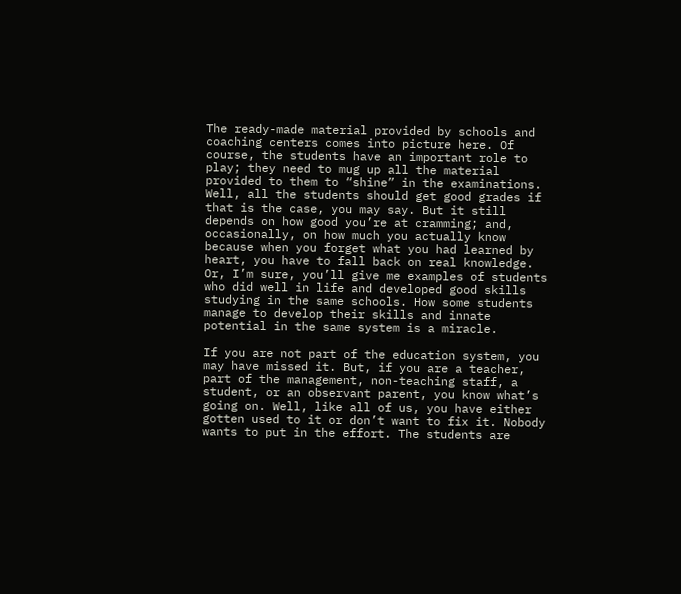The ready-made material provided by schools and coaching centers comes into picture here. Of course, the students have an important role to play; they need to mug up all the material provided to them to “shine” in the examinations. Well, all the students should get good grades if that is the case, you may say. But it still depends on how good you’re at cramming; and, occasionally, on how much you actually know because when you forget what you had learned by heart, you have to fall back on real knowledge. Or, I’m sure, you’ll give me examples of students who did well in life and developed good skills studying in the same schools. How some students manage to develop their skills and innate potential in the same system is a miracle.

If you are not part of the education system, you may have missed it. But, if you are a teacher, part of the management, non-teaching staff, a student, or an observant parent, you know what’s going on. Well, like all of us, you have either gotten used to it or don’t want to fix it. Nobody wants to put in the effort. The students are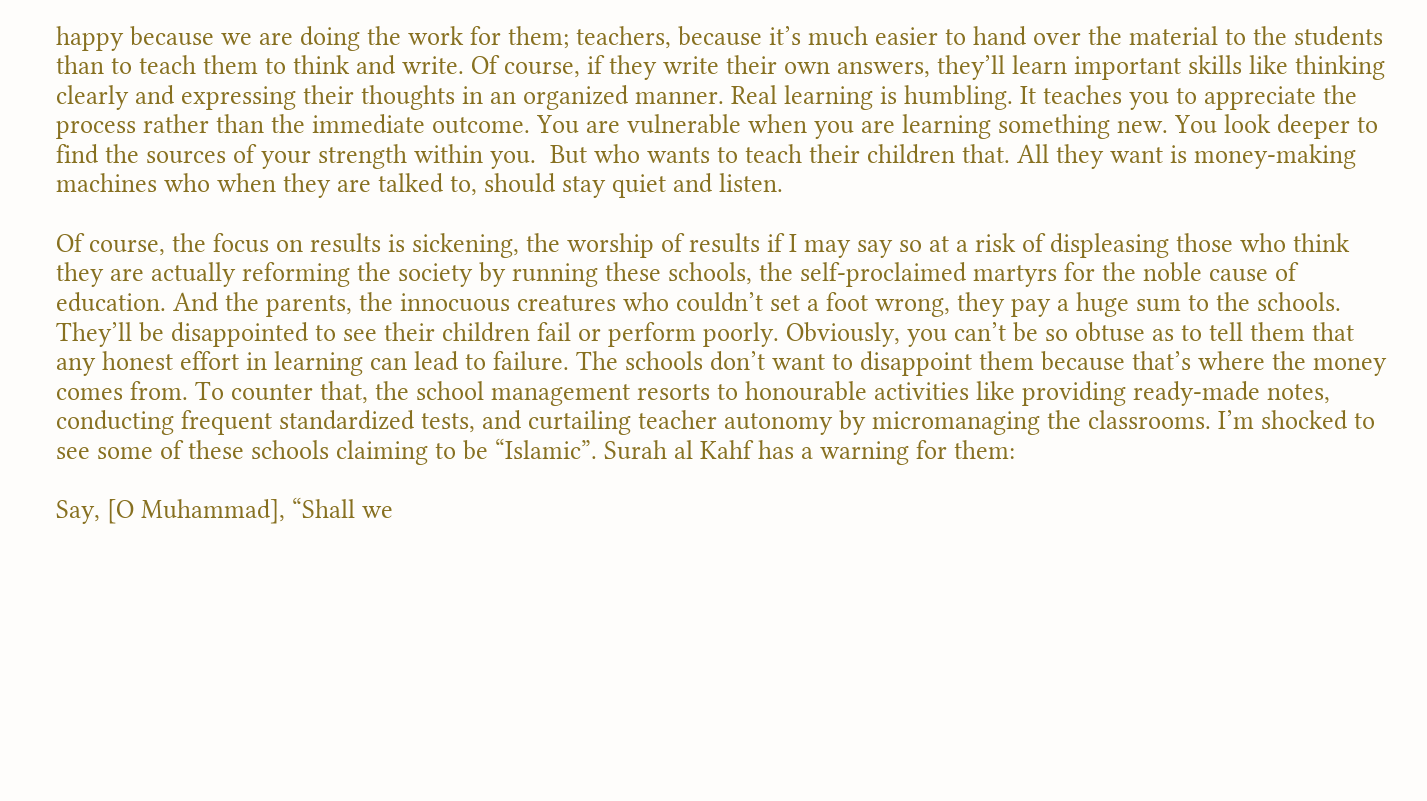happy because we are doing the work for them; teachers, because it’s much easier to hand over the material to the students than to teach them to think and write. Of course, if they write their own answers, they’ll learn important skills like thinking clearly and expressing their thoughts in an organized manner. Real learning is humbling. It teaches you to appreciate the process rather than the immediate outcome. You are vulnerable when you are learning something new. You look deeper to find the sources of your strength within you.  But who wants to teach their children that. All they want is money-making machines who when they are talked to, should stay quiet and listen.

Of course, the focus on results is sickening, the worship of results if I may say so at a risk of displeasing those who think they are actually reforming the society by running these schools, the self-proclaimed martyrs for the noble cause of education. And the parents, the innocuous creatures who couldn’t set a foot wrong, they pay a huge sum to the schools. They’ll be disappointed to see their children fail or perform poorly. Obviously, you can’t be so obtuse as to tell them that any honest effort in learning can lead to failure. The schools don’t want to disappoint them because that’s where the money comes from. To counter that, the school management resorts to honourable activities like providing ready-made notes, conducting frequent standardized tests, and curtailing teacher autonomy by micromanaging the classrooms. I’m shocked to see some of these schools claiming to be “Islamic”. Surah al Kahf has a warning for them:

Say, [O Muhammad], “Shall we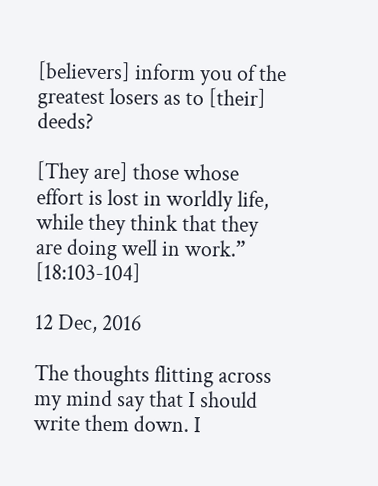[believers] inform you of the greatest losers as to [their] deeds?

[They are] those whose effort is lost in worldly life, while they think that they are doing well in work.” [18:103-104]

12 Dec, 2016

The thoughts flitting across my mind say that I should write them down. I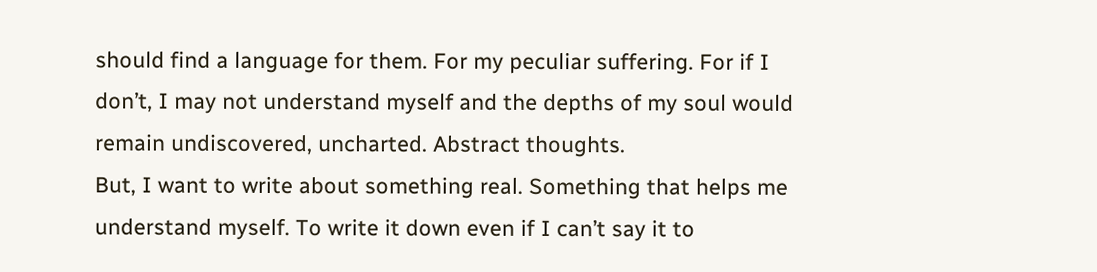should find a language for them. For my peculiar suffering. For if I don’t, I may not understand myself and the depths of my soul would remain undiscovered, uncharted. Abstract thoughts.
But, I want to write about something real. Something that helps me understand myself. To write it down even if I can’t say it to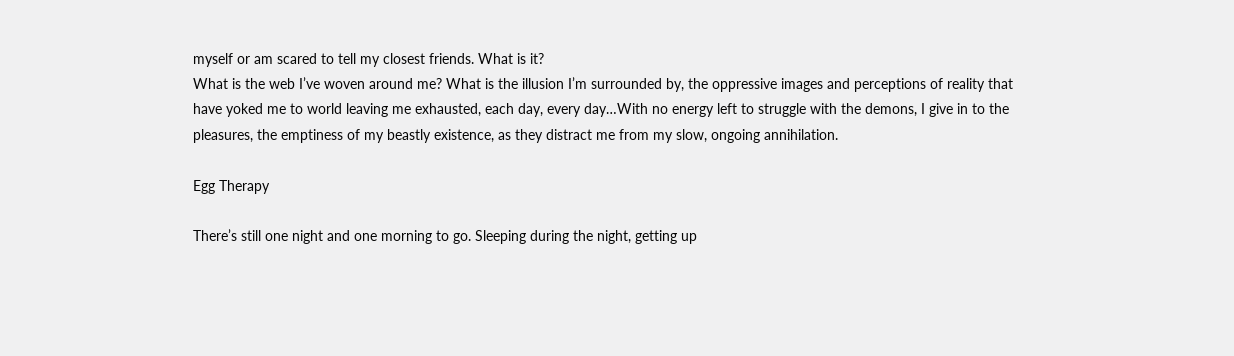myself or am scared to tell my closest friends. What is it?
What is the web I’ve woven around me? What is the illusion I’m surrounded by, the oppressive images and perceptions of reality that have yoked me to world leaving me exhausted, each day, every day…With no energy left to struggle with the demons, I give in to the pleasures, the emptiness of my beastly existence, as they distract me from my slow, ongoing annihilation.

Egg Therapy

There’s still one night and one morning to go. Sleeping during the night, getting up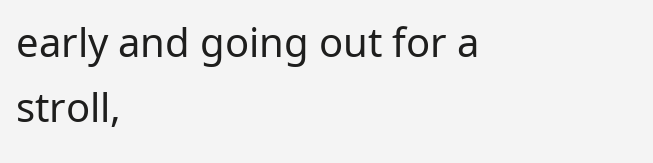early and going out for a stroll,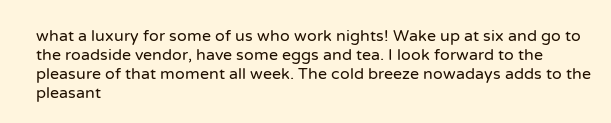what a luxury for some of us who work nights! Wake up at six and go to the roadside vendor, have some eggs and tea. I look forward to the pleasure of that moment all week. The cold breeze nowadays adds to the pleasant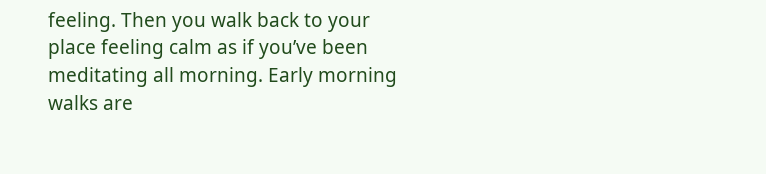feeling. Then you walk back to your place feeling calm as if you’ve been meditating all morning. Early morning walks are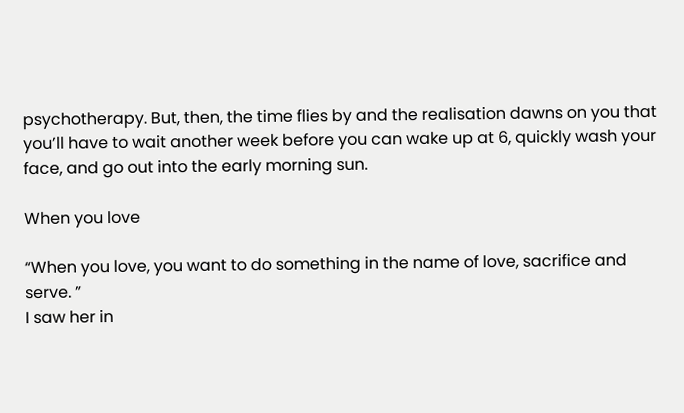psychotherapy. But, then, the time flies by and the realisation dawns on you that you’ll have to wait another week before you can wake up at 6, quickly wash your face, and go out into the early morning sun.

When you love

“When you love, you want to do something in the name of love, sacrifice and serve. ”
I saw her in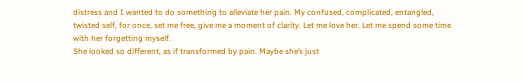distress and I wanted to do something to alleviate her pain. My confused, complicated, entangled, twisted self, for once, set me free, give me a moment of clarity. Let me love her. Let me spend some time with her forgetting myself.
She looked so different, as if transformed by pain. Maybe she’s just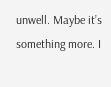unwell. Maybe it’s something more. I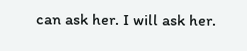can ask her. I will ask her.